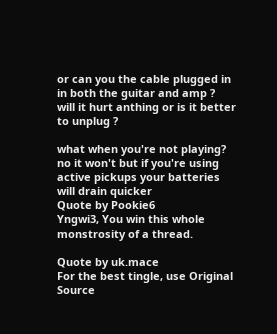or can you the cable plugged in in both the guitar and amp ?
will it hurt anthing or is it better to unplug ?

what when you're not playing? no it won't but if you're using active pickups your batteries will drain quicker
Quote by Pookie6
Yngwi3, You win this whole monstrosity of a thread.

Quote by uk.mace
For the best tingle, use Original Source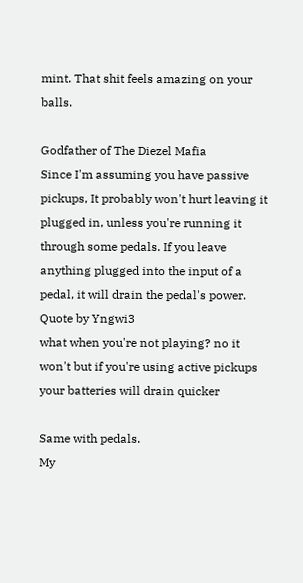mint. That shit feels amazing on your balls.

Godfather of The Diezel Mafia
Since I'm assuming you have passive pickups, It probably won't hurt leaving it plugged in, unless you're running it through some pedals. If you leave anything plugged into the input of a pedal, it will drain the pedal's power.
Quote by Yngwi3
what when you're not playing? no it won't but if you're using active pickups your batteries will drain quicker

Same with pedals.
My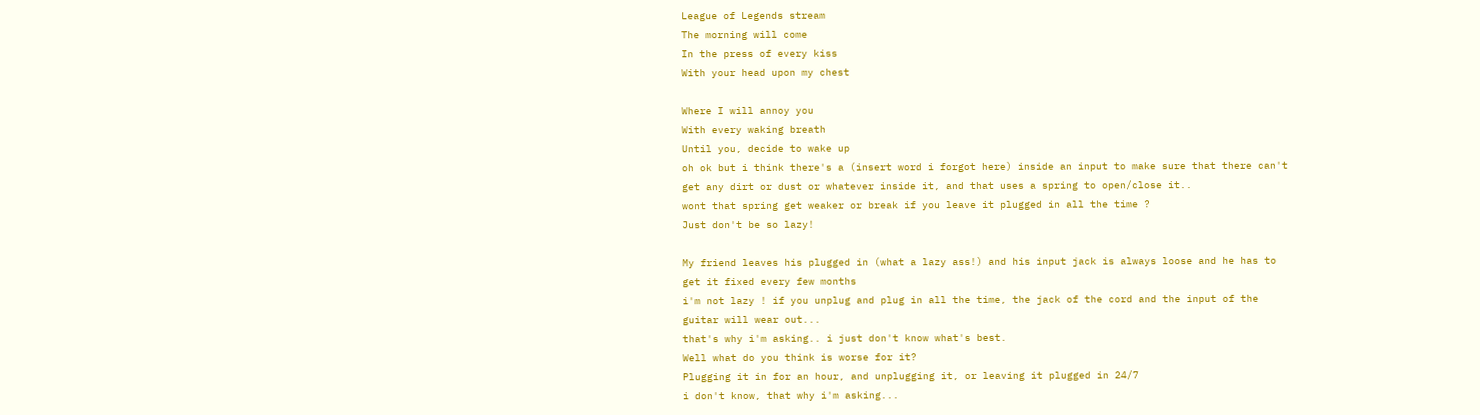League of Legends stream
The morning will come
In the press of every kiss
With your head upon my chest

Where I will annoy you
With every waking breath
Until you, decide to wake up
oh ok but i think there's a (insert word i forgot here) inside an input to make sure that there can't get any dirt or dust or whatever inside it, and that uses a spring to open/close it..
wont that spring get weaker or break if you leave it plugged in all the time ?
Just don't be so lazy!

My friend leaves his plugged in (what a lazy ass!) and his input jack is always loose and he has to get it fixed every few months
i'm not lazy ! if you unplug and plug in all the time, the jack of the cord and the input of the guitar will wear out...
that's why i'm asking.. i just don't know what's best.
Well what do you think is worse for it?
Plugging it in for an hour, and unplugging it, or leaving it plugged in 24/7
i don't know, that why i'm asking...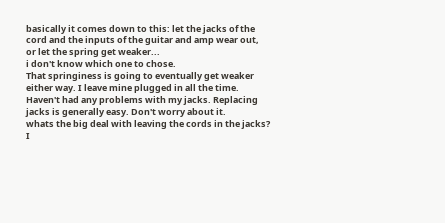basically it comes down to this: let the jacks of the cord and the inputs of the guitar and amp wear out, or let the spring get weaker...
i don't know which one to chose.
That springiness is going to eventually get weaker either way. I leave mine plugged in all the time. Haven't had any problems with my jacks. Replacing jacks is generally easy. Don't worry about it.
whats the big deal with leaving the cords in the jacks? I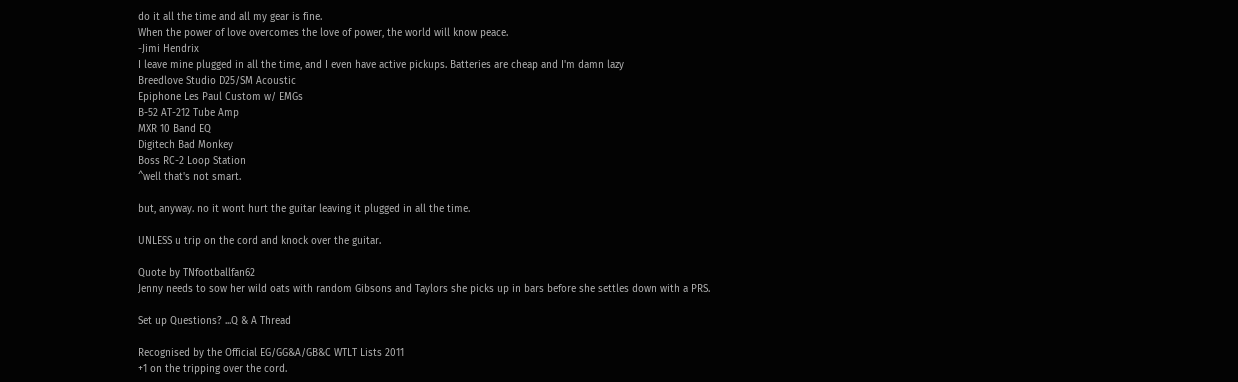do it all the time and all my gear is fine.
When the power of love overcomes the love of power, the world will know peace.
-Jimi Hendrix
I leave mine plugged in all the time, and I even have active pickups. Batteries are cheap and I'm damn lazy
Breedlove Studio D25/SM Acoustic
Epiphone Les Paul Custom w/ EMGs
B-52 AT-212 Tube Amp
MXR 10 Band EQ
Digitech Bad Monkey
Boss RC-2 Loop Station
^well that's not smart.

but, anyway. no it wont hurt the guitar leaving it plugged in all the time.

UNLESS u trip on the cord and knock over the guitar.

Quote by TNfootballfan62
Jenny needs to sow her wild oats with random Gibsons and Taylors she picks up in bars before she settles down with a PRS.

Set up Questions? ...Q & A Thread

Recognised by the Official EG/GG&A/GB&C WTLT Lists 2011
+1 on the tripping over the cord.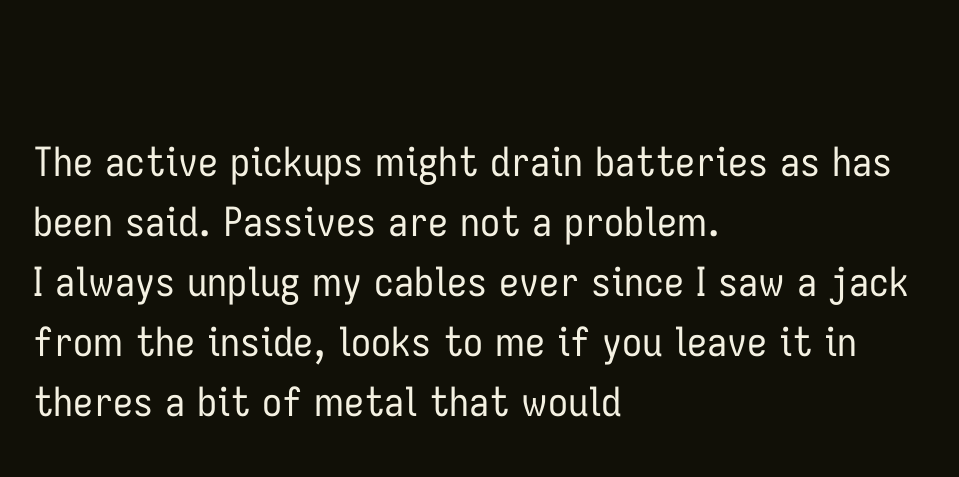The active pickups might drain batteries as has been said. Passives are not a problem.
I always unplug my cables ever since I saw a jack from the inside, looks to me if you leave it in theres a bit of metal that would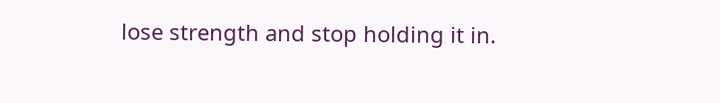lose strength and stop holding it in.